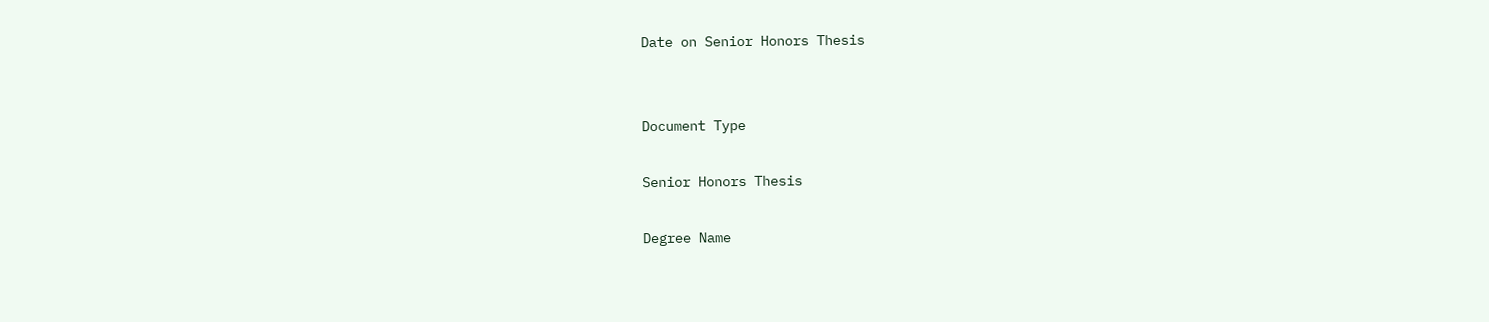Date on Senior Honors Thesis


Document Type

Senior Honors Thesis

Degree Name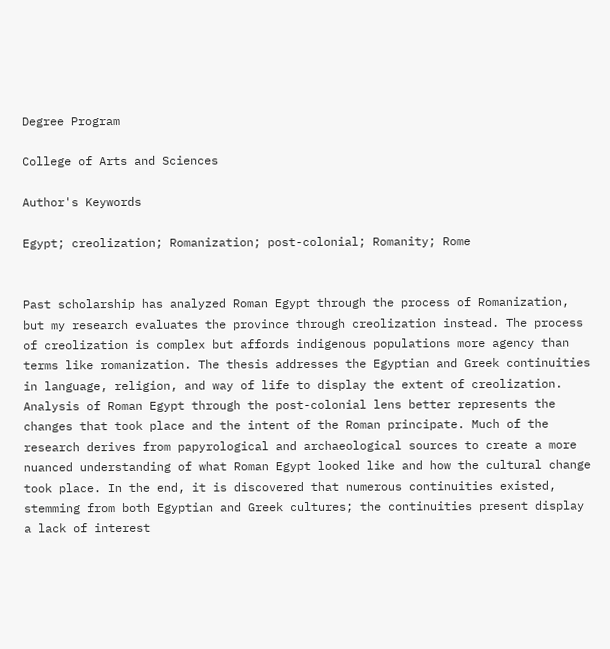Degree Program

College of Arts and Sciences

Author's Keywords

Egypt; creolization; Romanization; post-colonial; Romanity; Rome


Past scholarship has analyzed Roman Egypt through the process of Romanization, but my research evaluates the province through creolization instead. The process of creolization is complex but affords indigenous populations more agency than terms like romanization. The thesis addresses the Egyptian and Greek continuities in language, religion, and way of life to display the extent of creolization. Analysis of Roman Egypt through the post-colonial lens better represents the changes that took place and the intent of the Roman principate. Much of the research derives from papyrological and archaeological sources to create a more nuanced understanding of what Roman Egypt looked like and how the cultural change took place. In the end, it is discovered that numerous continuities existed, stemming from both Egyptian and Greek cultures; the continuities present display a lack of interest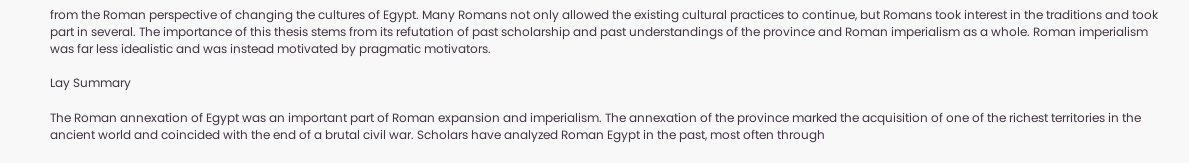from the Roman perspective of changing the cultures of Egypt. Many Romans not only allowed the existing cultural practices to continue, but Romans took interest in the traditions and took part in several. The importance of this thesis stems from its refutation of past scholarship and past understandings of the province and Roman imperialism as a whole. Roman imperialism was far less idealistic and was instead motivated by pragmatic motivators.

Lay Summary

The Roman annexation of Egypt was an important part of Roman expansion and imperialism. The annexation of the province marked the acquisition of one of the richest territories in the ancient world and coincided with the end of a brutal civil war. Scholars have analyzed Roman Egypt in the past, most often through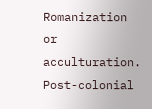Romanization or acculturation. Post-colonial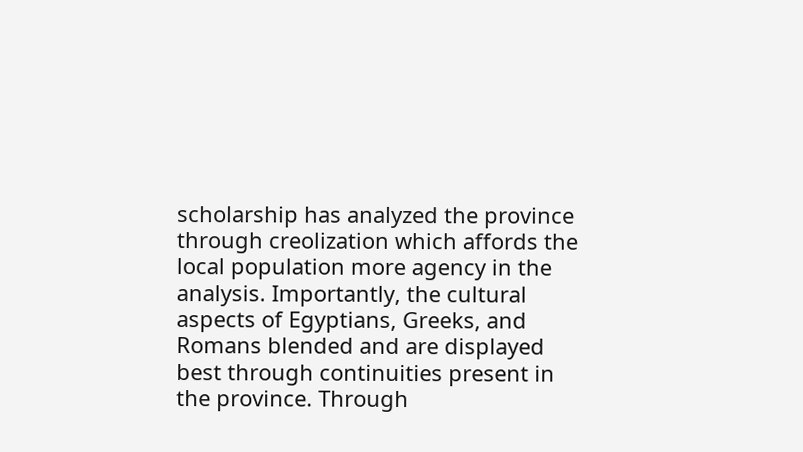scholarship has analyzed the province through creolization which affords the local population more agency in the analysis. Importantly, the cultural aspects of Egyptians, Greeks, and Romans blended and are displayed best through continuities present in the province. Through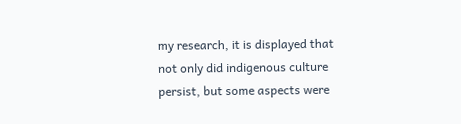my research, it is displayed that not only did indigenous culture persist, but some aspects were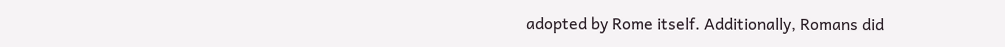adopted by Rome itself. Additionally, Romans did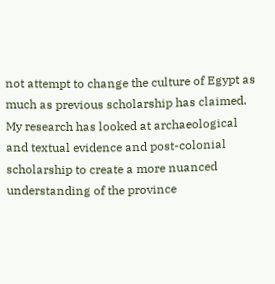not attempt to change the culture of Egypt as much as previous scholarship has claimed. My research has looked at archaeological and textual evidence and post-colonial scholarship to create a more nuanced understanding of the province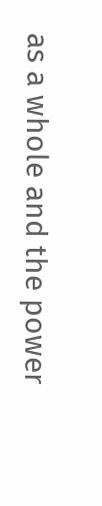as a whole and the power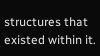structures that existed within it.